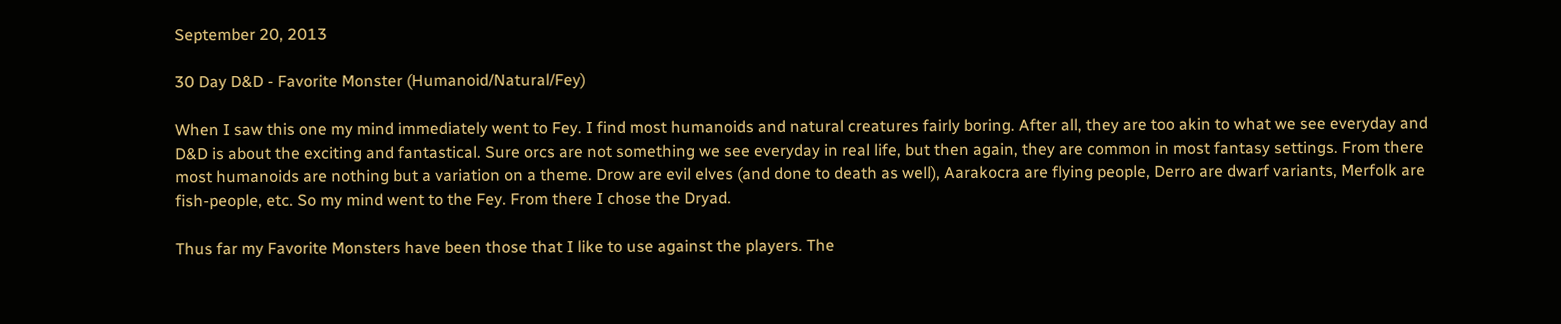September 20, 2013

30 Day D&D - Favorite Monster (Humanoid/Natural/Fey)

When I saw this one my mind immediately went to Fey. I find most humanoids and natural creatures fairly boring. After all, they are too akin to what we see everyday and D&D is about the exciting and fantastical. Sure orcs are not something we see everyday in real life, but then again, they are common in most fantasy settings. From there most humanoids are nothing but a variation on a theme. Drow are evil elves (and done to death as well), Aarakocra are flying people, Derro are dwarf variants, Merfolk are fish-people, etc. So my mind went to the Fey. From there I chose the Dryad.

Thus far my Favorite Monsters have been those that I like to use against the players. The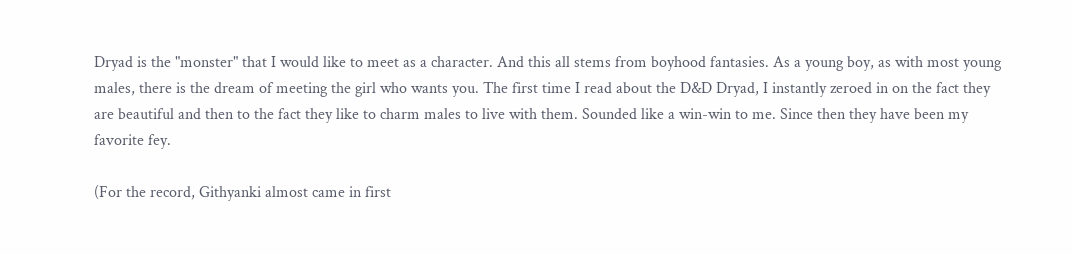Dryad is the "monster" that I would like to meet as a character. And this all stems from boyhood fantasies. As a young boy, as with most young males, there is the dream of meeting the girl who wants you. The first time I read about the D&D Dryad, I instantly zeroed in on the fact they are beautiful and then to the fact they like to charm males to live with them. Sounded like a win-win to me. Since then they have been my favorite fey.

(For the record, Githyanki almost came in first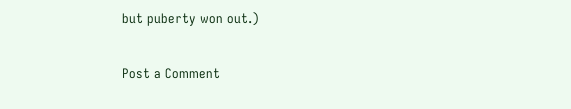but puberty won out.)

Post a Comment